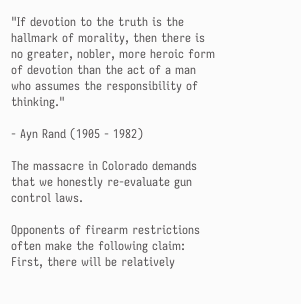"If devotion to the truth is the hallmark of morality, then there is no greater, nobler, more heroic form of devotion than the act of a man who assumes the responsibility of thinking."

- Ayn Rand (1905 - 1982)

The massacre in Colorado demands that we honestly re-evaluate gun control laws.

Opponents of firearm restrictions often make the following claim: First, there will be relatively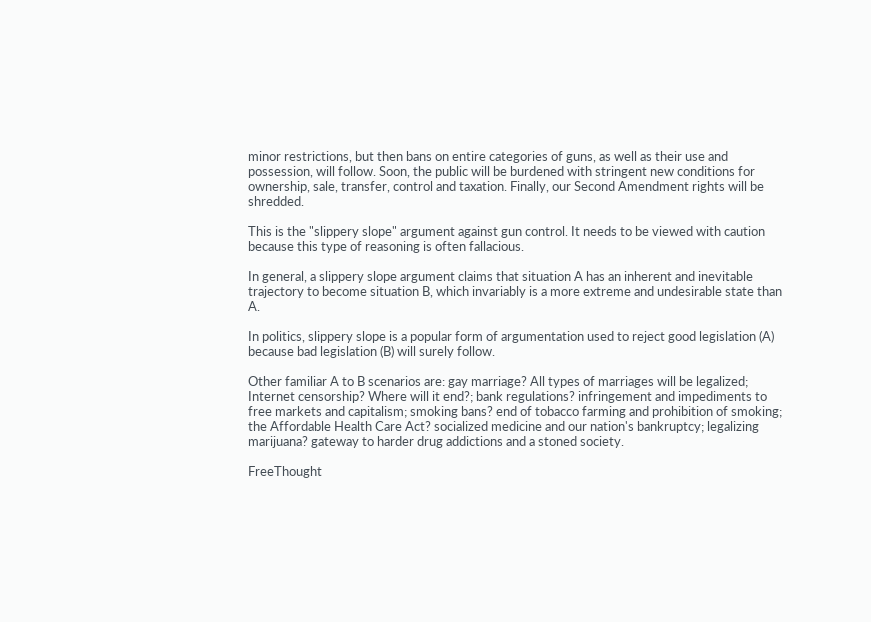minor restrictions, but then bans on entire categories of guns, as well as their use and possession, will follow. Soon, the public will be burdened with stringent new conditions for ownership, sale, transfer, control and taxation. Finally, our Second Amendment rights will be shredded.

This is the "slippery slope" argument against gun control. It needs to be viewed with caution because this type of reasoning is often fallacious.

In general, a slippery slope argument claims that situation A has an inherent and inevitable trajectory to become situation B, which invariably is a more extreme and undesirable state than A.

In politics, slippery slope is a popular form of argumentation used to reject good legislation (A) because bad legislation (B) will surely follow.

Other familiar A to B scenarios are: gay marriage? All types of marriages will be legalized; Internet censorship? Where will it end?; bank regulations? infringement and impediments to free markets and capitalism; smoking bans? end of tobacco farming and prohibition of smoking; the Affordable Health Care Act? socialized medicine and our nation's bankruptcy; legalizing marijuana? gateway to harder drug addictions and a stoned society.

FreeThought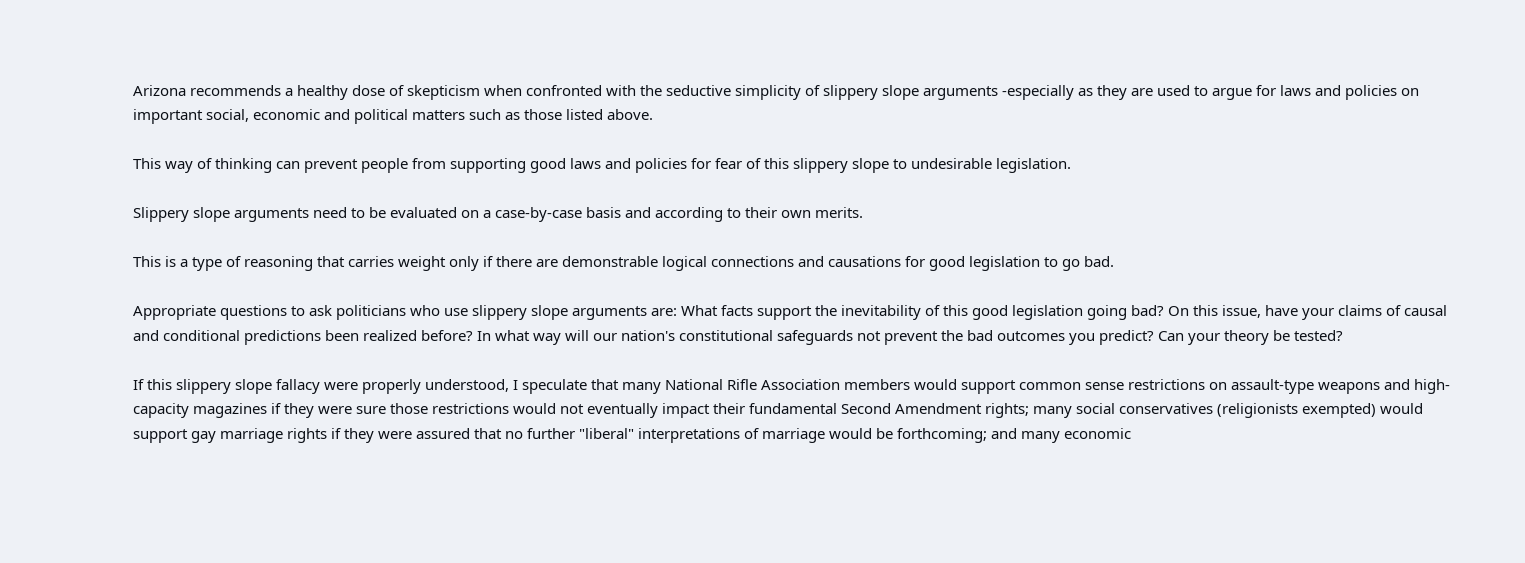Arizona recommends a healthy dose of skepticism when confronted with the seductive simplicity of slippery slope arguments -especially as they are used to argue for laws and policies on important social, economic and political matters such as those listed above.

This way of thinking can prevent people from supporting good laws and policies for fear of this slippery slope to undesirable legislation.

Slippery slope arguments need to be evaluated on a case-by-case basis and according to their own merits.

This is a type of reasoning that carries weight only if there are demonstrable logical connections and causations for good legislation to go bad.

Appropriate questions to ask politicians who use slippery slope arguments are: What facts support the inevitability of this good legislation going bad? On this issue, have your claims of causal and conditional predictions been realized before? In what way will our nation's constitutional safeguards not prevent the bad outcomes you predict? Can your theory be tested?

If this slippery slope fallacy were properly understood, I speculate that many National Rifle Association members would support common sense restrictions on assault-type weapons and high-capacity magazines if they were sure those restrictions would not eventually impact their fundamental Second Amendment rights; many social conservatives (religionists exempted) would support gay marriage rights if they were assured that no further "liberal" interpretations of marriage would be forthcoming; and many economic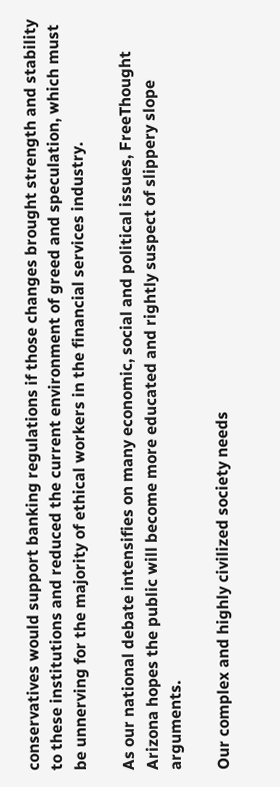conservatives would support banking regulations if those changes brought strength and stability to these institutions and reduced the current environment of greed and speculation, which must be unnerving for the majority of ethical workers in the financial services industry.

As our national debate intensifies on many economic, social and political issues, FreeThought Arizona hopes the public will become more educated and rightly suspect of slippery slope arguments.

Our complex and highly civilized society needs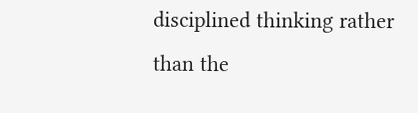disciplined thinking rather than the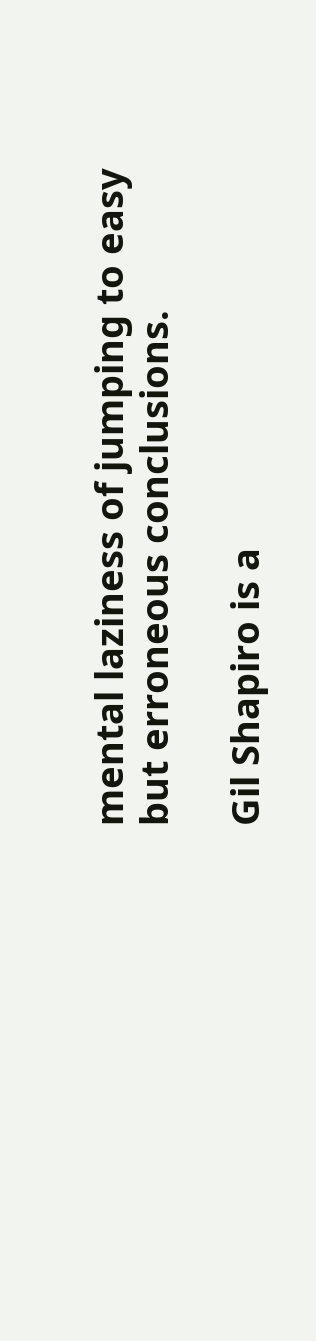mental laziness of jumping to easy but erroneous conclusions.

Gil Shapiro is a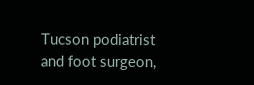Tucson podiatrist and foot surgeon,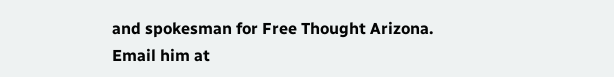and spokesman for Free Thought Arizona. Email him at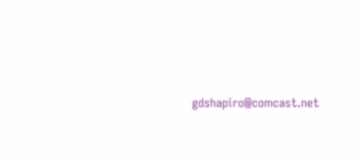gdshapiro@comcast.net